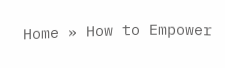Home » How to Empower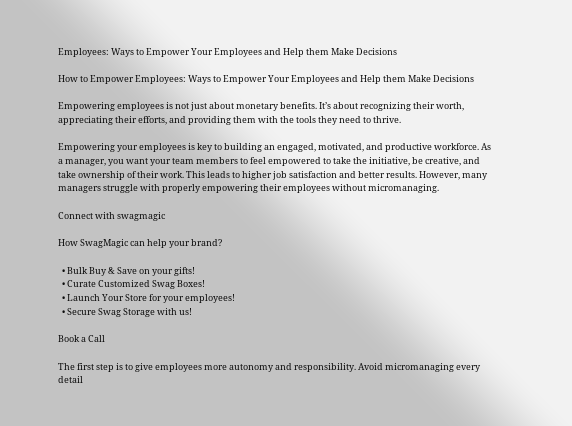Employees: Ways to Empower Your Employees and Help them Make Decisions

How to Empower Employees: Ways to Empower Your Employees and Help them Make Decisions

Empowering employees is not just about monetary benefits. It’s about recognizing their worth, appreciating their efforts, and providing them with the tools they need to thrive.

Empowering your employees is key to building an engaged, motivated, and productive workforce. As a manager, you want your team members to feel empowered to take the initiative, be creative, and take ownership of their work. This leads to higher job satisfaction and better results. However, many managers struggle with properly empowering their employees without micromanaging.

Connect with swagmagic

How SwagMagic can help your brand?

  • Bulk Buy & Save on your gifts!
  • Curate Customized Swag Boxes!
  • Launch Your Store for your employees!
  • Secure Swag Storage with us!

Book a Call

The first step is to give employees more autonomy and responsibility. Avoid micromanaging every detail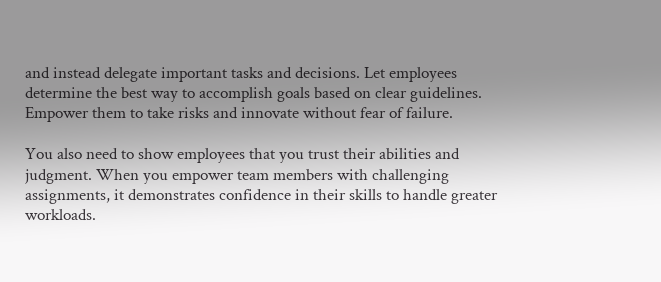and instead delegate important tasks and decisions. Let employees determine the best way to accomplish goals based on clear guidelines. Empower them to take risks and innovate without fear of failure.

You also need to show employees that you trust their abilities and judgment. When you empower team members with challenging assignments, it demonstrates confidence in their skills to handle greater workloads.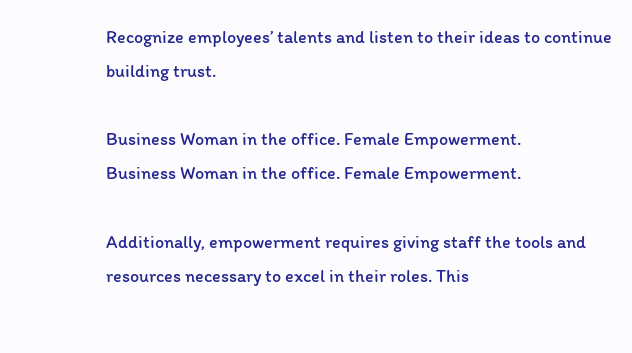Recognize employees’ talents and listen to their ideas to continue building trust.

Business Woman in the office. Female Empowerment.
Business Woman in the office. Female Empowerment.

Additionally, empowerment requires giving staff the tools and resources necessary to excel in their roles. This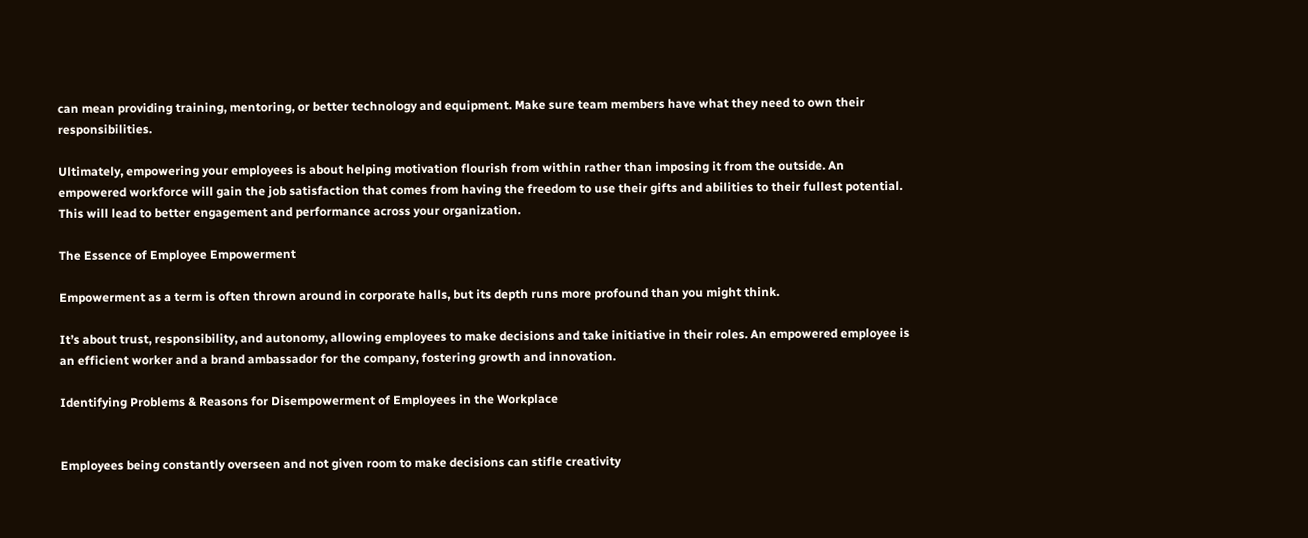can mean providing training, mentoring, or better technology and equipment. Make sure team members have what they need to own their responsibilities.

Ultimately, empowering your employees is about helping motivation flourish from within rather than imposing it from the outside. An empowered workforce will gain the job satisfaction that comes from having the freedom to use their gifts and abilities to their fullest potential. This will lead to better engagement and performance across your organization.

The Essence of Employee Empowerment

Empowerment as a term is often thrown around in corporate halls, but its depth runs more profound than you might think.

It’s about trust, responsibility, and autonomy, allowing employees to make decisions and take initiative in their roles. An empowered employee is an efficient worker and a brand ambassador for the company, fostering growth and innovation.

Identifying Problems & Reasons for Disempowerment of Employees in the Workplace


Employees being constantly overseen and not given room to make decisions can stifle creativity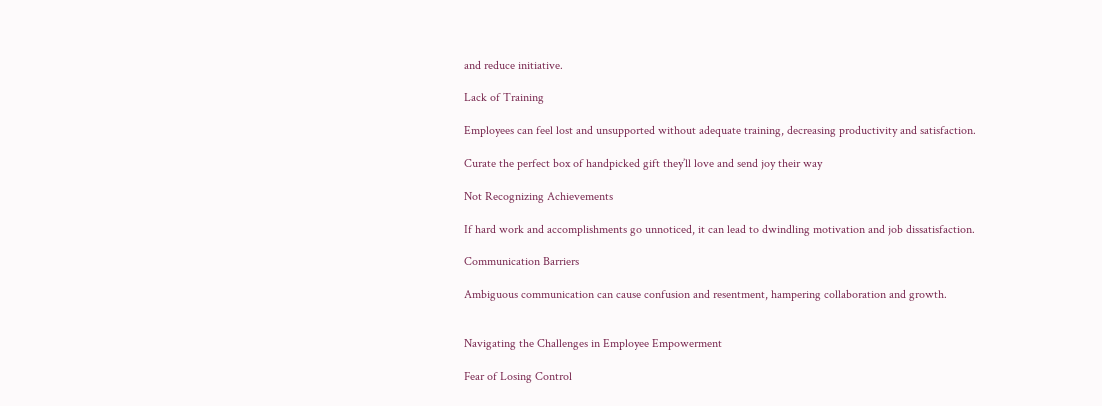and reduce initiative.

Lack of Training

Employees can feel lost and unsupported without adequate training, decreasing productivity and satisfaction.

Curate the perfect box of handpicked gift they’ll love and send joy their way

Not Recognizing Achievements

If hard work and accomplishments go unnoticed, it can lead to dwindling motivation and job dissatisfaction.

Communication Barriers

Ambiguous communication can cause confusion and resentment, hampering collaboration and growth.


Navigating the Challenges in Employee Empowerment

Fear of Losing Control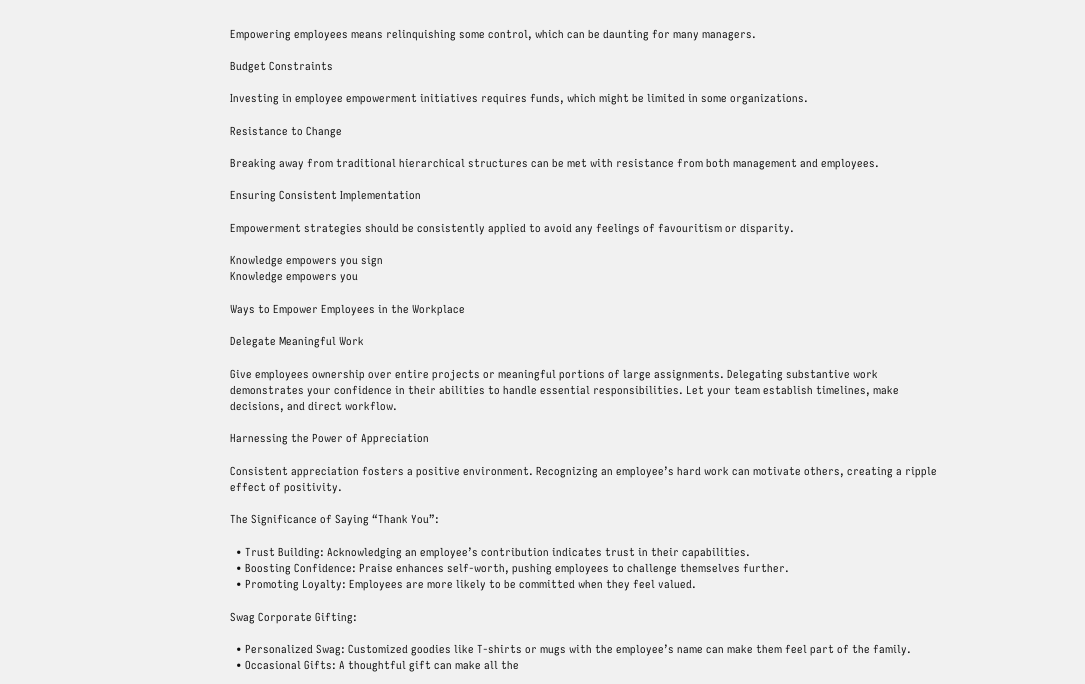Empowering employees means relinquishing some control, which can be daunting for many managers.

Budget Constraints

Investing in employee empowerment initiatives requires funds, which might be limited in some organizations.

Resistance to Change

Breaking away from traditional hierarchical structures can be met with resistance from both management and employees.

Ensuring Consistent Implementation

Empowerment strategies should be consistently applied to avoid any feelings of favouritism or disparity.

Knowledge empowers you sign
Knowledge empowers you

Ways to Empower Employees in the Workplace

Delegate Meaningful Work

Give employees ownership over entire projects or meaningful portions of large assignments. Delegating substantive work demonstrates your confidence in their abilities to handle essential responsibilities. Let your team establish timelines, make decisions, and direct workflow.

Harnessing the Power of Appreciation

Consistent appreciation fosters a positive environment. Recognizing an employee’s hard work can motivate others, creating a ripple effect of positivity.

The Significance of Saying “Thank You”:

  • Trust Building: Acknowledging an employee’s contribution indicates trust in their capabilities.
  • Boosting Confidence: Praise enhances self-worth, pushing employees to challenge themselves further.
  • Promoting Loyalty: Employees are more likely to be committed when they feel valued.

Swag Corporate Gifting:

  • Personalized Swag: Customized goodies like T-shirts or mugs with the employee’s name can make them feel part of the family.
  • Occasional Gifts: A thoughtful gift can make all the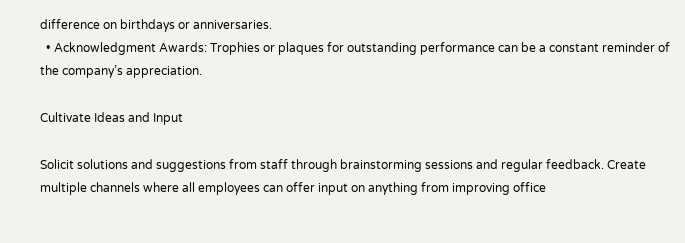difference on birthdays or anniversaries.
  • Acknowledgment Awards: Trophies or plaques for outstanding performance can be a constant reminder of the company’s appreciation.

Cultivate Ideas and Input

Solicit solutions and suggestions from staff through brainstorming sessions and regular feedback. Create multiple channels where all employees can offer input on anything from improving office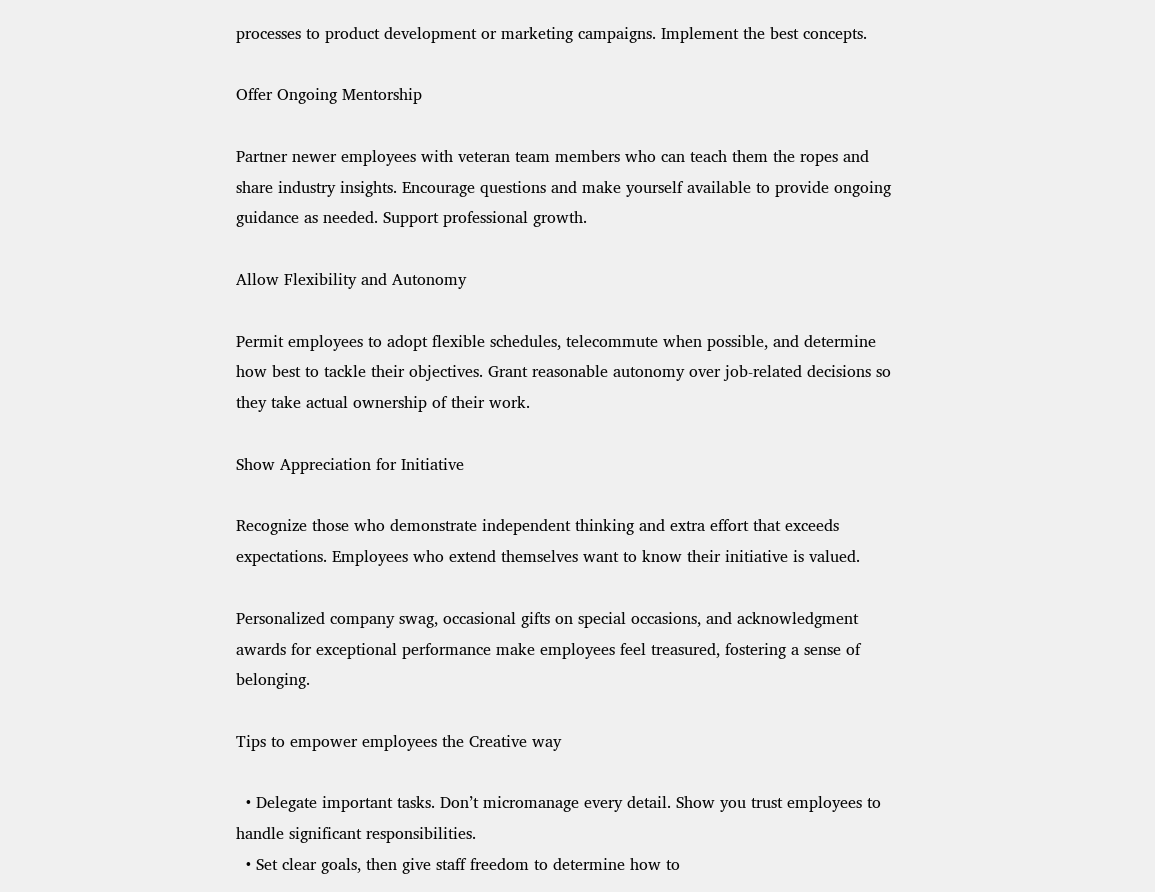processes to product development or marketing campaigns. Implement the best concepts.

Offer Ongoing Mentorship

Partner newer employees with veteran team members who can teach them the ropes and share industry insights. Encourage questions and make yourself available to provide ongoing guidance as needed. Support professional growth.

Allow Flexibility and Autonomy

Permit employees to adopt flexible schedules, telecommute when possible, and determine how best to tackle their objectives. Grant reasonable autonomy over job-related decisions so they take actual ownership of their work.

Show Appreciation for Initiative

Recognize those who demonstrate independent thinking and extra effort that exceeds expectations. Employees who extend themselves want to know their initiative is valued.

Personalized company swag, occasional gifts on special occasions, and acknowledgment awards for exceptional performance make employees feel treasured, fostering a sense of belonging.

Tips to empower employees the Creative way

  • Delegate important tasks. Don’t micromanage every detail. Show you trust employees to handle significant responsibilities.
  • Set clear goals, then give staff freedom to determine how to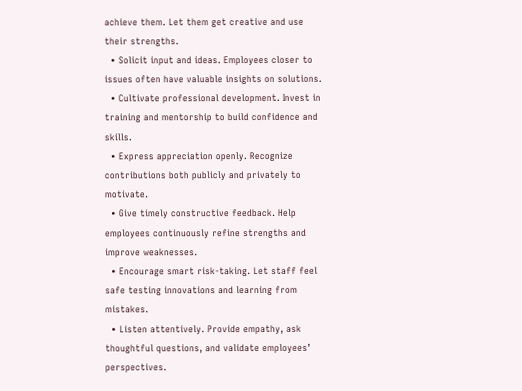achieve them. Let them get creative and use their strengths.
  • Solicit input and ideas. Employees closer to issues often have valuable insights on solutions.
  • Cultivate professional development. Invest in training and mentorship to build confidence and skills.
  • Express appreciation openly. Recognize contributions both publicly and privately to motivate.
  • Give timely constructive feedback. Help employees continuously refine strengths and improve weaknesses.
  • Encourage smart risk-taking. Let staff feel safe testing innovations and learning from mistakes.
  • Listen attentively. Provide empathy, ask thoughtful questions, and validate employees’ perspectives.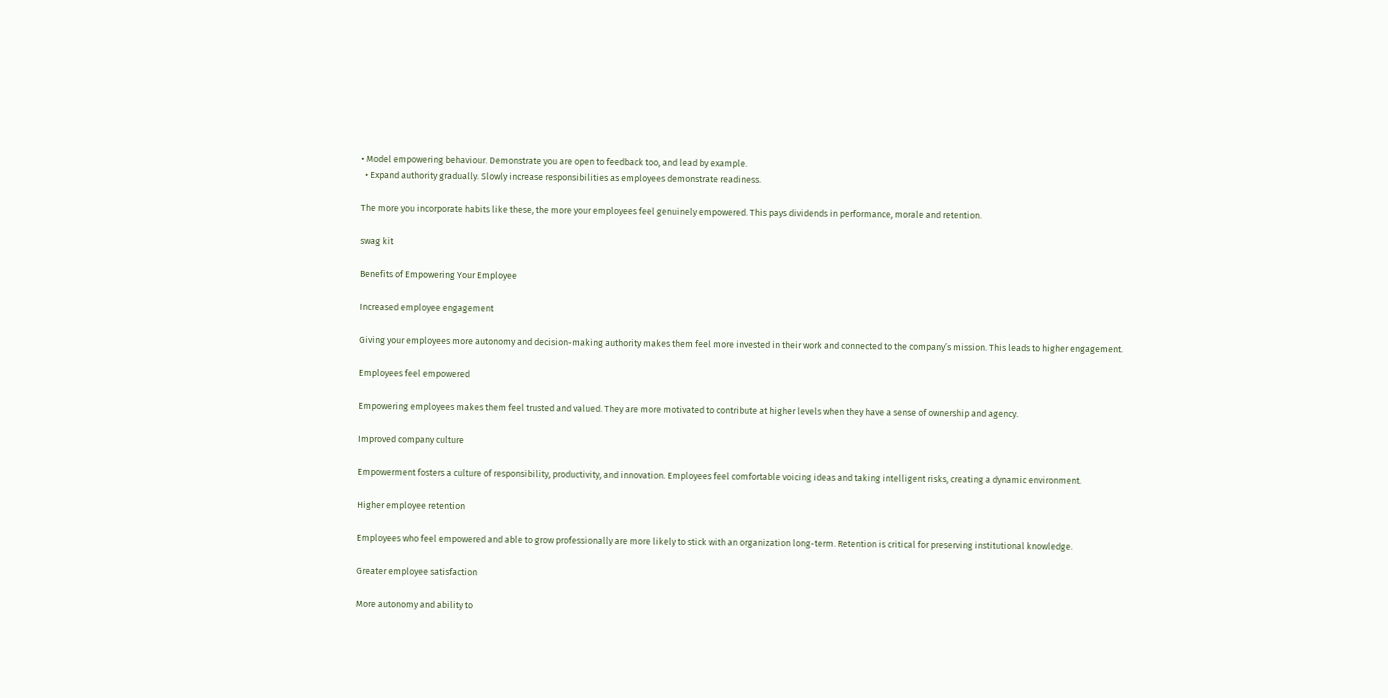• Model empowering behaviour. Demonstrate you are open to feedback too, and lead by example.
  • Expand authority gradually. Slowly increase responsibilities as employees demonstrate readiness.

The more you incorporate habits like these, the more your employees feel genuinely empowered. This pays dividends in performance, morale and retention.

swag kit

Benefits of Empowering Your Employee

Increased employee engagement

Giving your employees more autonomy and decision-making authority makes them feel more invested in their work and connected to the company’s mission. This leads to higher engagement.

Employees feel empowered

Empowering employees makes them feel trusted and valued. They are more motivated to contribute at higher levels when they have a sense of ownership and agency.

Improved company culture

Empowerment fosters a culture of responsibility, productivity, and innovation. Employees feel comfortable voicing ideas and taking intelligent risks, creating a dynamic environment.

Higher employee retention

Employees who feel empowered and able to grow professionally are more likely to stick with an organization long-term. Retention is critical for preserving institutional knowledge.

Greater employee satisfaction

More autonomy and ability to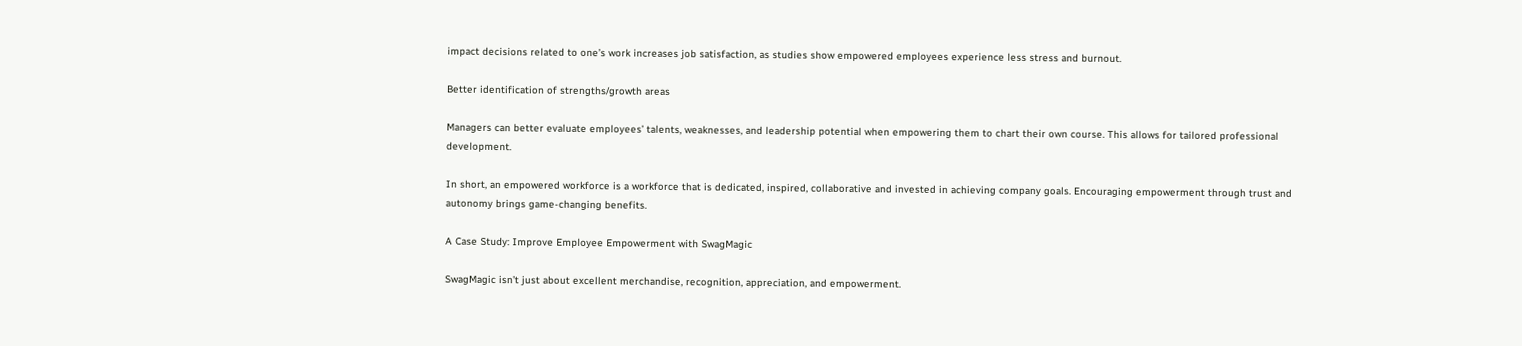impact decisions related to one’s work increases job satisfaction, as studies show empowered employees experience less stress and burnout.

Better identification of strengths/growth areas

Managers can better evaluate employees’ talents, weaknesses, and leadership potential when empowering them to chart their own course. This allows for tailored professional development.

In short, an empowered workforce is a workforce that is dedicated, inspired, collaborative and invested in achieving company goals. Encouraging empowerment through trust and autonomy brings game-changing benefits.

A Case Study: Improve Employee Empowerment with SwagMagic

SwagMagic isn’t just about excellent merchandise, recognition, appreciation, and empowerment.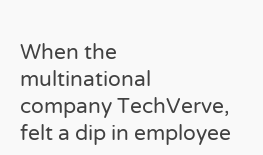When the multinational company TechVerve, felt a dip in employee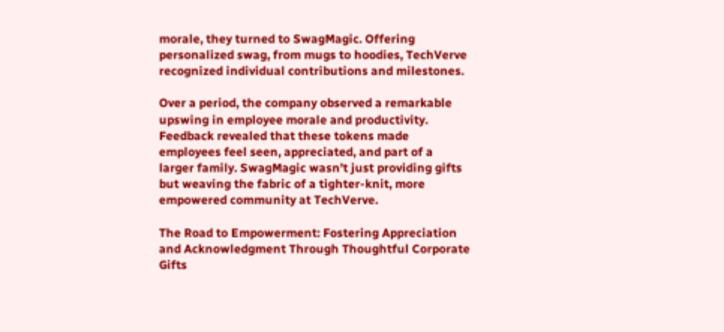morale, they turned to SwagMagic. Offering personalized swag, from mugs to hoodies, TechVerve recognized individual contributions and milestones.

Over a period, the company observed a remarkable upswing in employee morale and productivity. Feedback revealed that these tokens made employees feel seen, appreciated, and part of a larger family. SwagMagic wasn’t just providing gifts but weaving the fabric of a tighter-knit, more empowered community at TechVerve.

The Road to Empowerment: Fostering Appreciation and Acknowledgment Through Thoughtful Corporate Gifts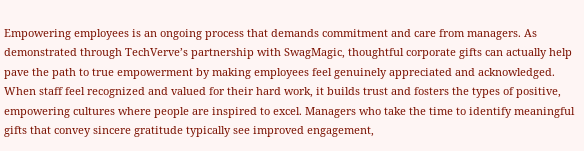Empowering employees is an ongoing process that demands commitment and care from managers. As demonstrated through TechVerve’s partnership with SwagMagic, thoughtful corporate gifts can actually help pave the path to true empowerment by making employees feel genuinely appreciated and acknowledged. When staff feel recognized and valued for their hard work, it builds trust and fosters the types of positive, empowering cultures where people are inspired to excel. Managers who take the time to identify meaningful gifts that convey sincere gratitude typically see improved engagement,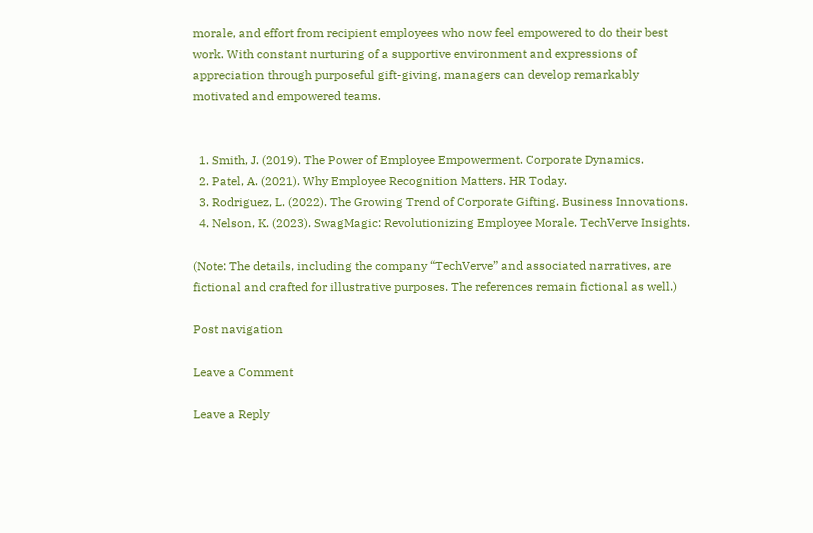morale, and effort from recipient employees who now feel empowered to do their best work. With constant nurturing of a supportive environment and expressions of appreciation through purposeful gift-giving, managers can develop remarkably motivated and empowered teams.


  1. Smith, J. (2019). The Power of Employee Empowerment. Corporate Dynamics.
  2. Patel, A. (2021). Why Employee Recognition Matters. HR Today.
  3. Rodriguez, L. (2022). The Growing Trend of Corporate Gifting. Business Innovations.
  4. Nelson, K. (2023). SwagMagic: Revolutionizing Employee Morale. TechVerve Insights.

(Note: The details, including the company “TechVerve” and associated narratives, are fictional and crafted for illustrative purposes. The references remain fictional as well.)

Post navigation

Leave a Comment

Leave a Reply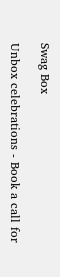Swag Box

Unbox celebrations - Book a call for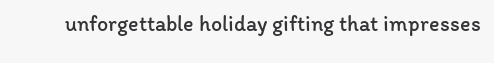unforgettable holiday gifting that impresses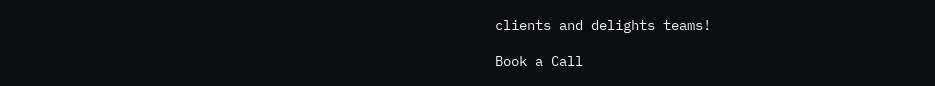clients and delights teams!

Book a Call